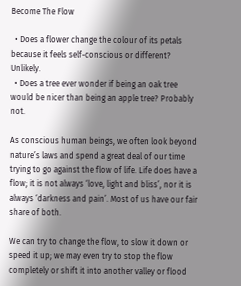Become The Flow

  • Does a flower change the colour of its petals because it feels self-conscious or different? Unlikely.
  • Does a tree ever wonder if being an oak tree would be nicer than being an apple tree? Probably not.

As conscious human beings, we often look beyond nature’s laws and spend a great deal of our time trying to go against the flow of life. Life does have a flow; it is not always ‘love, light and bliss’, nor it is always ‘darkness and pain’. Most of us have our fair share of both.

We can try to change the flow, to slow it down or speed it up; we may even try to stop the flow completely or shift it into another valley or flood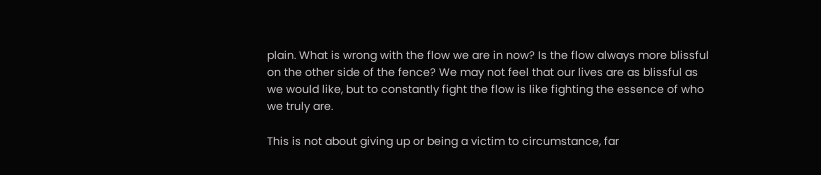plain. What is wrong with the flow we are in now? Is the flow always more blissful on the other side of the fence? We may not feel that our lives are as blissful as we would like, but to constantly fight the flow is like fighting the essence of who we truly are.

This is not about giving up or being a victim to circumstance, far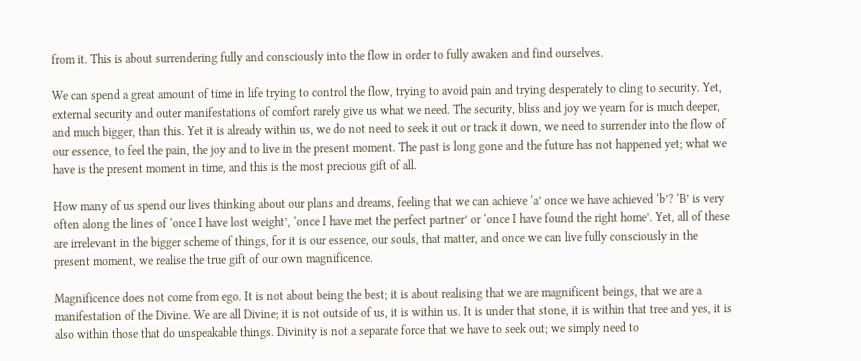from it. This is about surrendering fully and consciously into the flow in order to fully awaken and find ourselves.

We can spend a great amount of time in life trying to control the flow, trying to avoid pain and trying desperately to cling to security. Yet, external security and outer manifestations of comfort rarely give us what we need. The security, bliss and joy we yearn for is much deeper, and much bigger, than this. Yet it is already within us, we do not need to seek it out or track it down, we need to surrender into the flow of our essence, to feel the pain, the joy and to live in the present moment. The past is long gone and the future has not happened yet; what we have is the present moment in time, and this is the most precious gift of all.

How many of us spend our lives thinking about our plans and dreams, feeling that we can achieve ‘a’ once we have achieved ‘b’? ‘B’ is very often along the lines of ‘once I have lost weight’, ‘once I have met the perfect partner’ or ‘once I have found the right home’. Yet, all of these are irrelevant in the bigger scheme of things, for it is our essence, our souls, that matter, and once we can live fully consciously in the present moment, we realise the true gift of our own magnificence.

Magnificence does not come from ego. It is not about being the best; it is about realising that we are magnificent beings, that we are a manifestation of the Divine. We are all Divine; it is not outside of us, it is within us. It is under that stone, it is within that tree and yes, it is also within those that do unspeakable things. Divinity is not a separate force that we have to seek out; we simply need to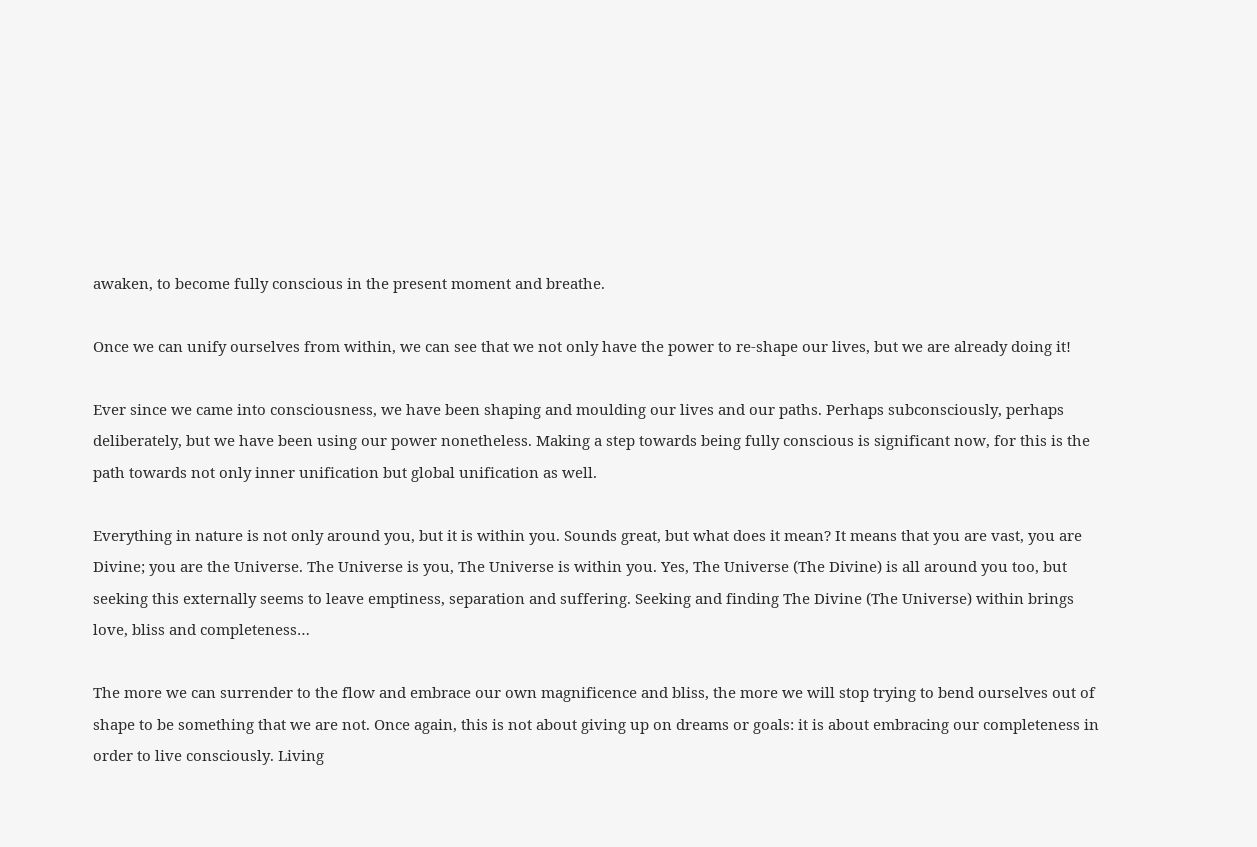awaken, to become fully conscious in the present moment and breathe.

Once we can unify ourselves from within, we can see that we not only have the power to re-shape our lives, but we are already doing it!

Ever since we came into consciousness, we have been shaping and moulding our lives and our paths. Perhaps subconsciously, perhaps deliberately, but we have been using our power nonetheless. Making a step towards being fully conscious is significant now, for this is the path towards not only inner unification but global unification as well.

Everything in nature is not only around you, but it is within you. Sounds great, but what does it mean? It means that you are vast, you are Divine; you are the Universe. The Universe is you, The Universe is within you. Yes, The Universe (The Divine) is all around you too, but seeking this externally seems to leave emptiness, separation and suffering. Seeking and finding The Divine (The Universe) within brings love, bliss and completeness…

The more we can surrender to the flow and embrace our own magnificence and bliss, the more we will stop trying to bend ourselves out of shape to be something that we are not. Once again, this is not about giving up on dreams or goals: it is about embracing our completeness in order to live consciously. Living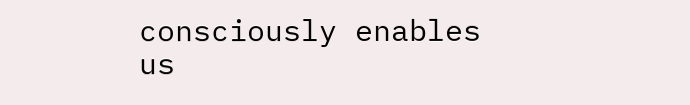consciously enables us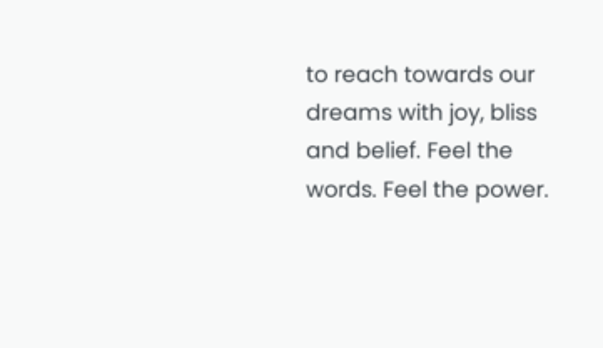to reach towards our dreams with joy, bliss and belief. Feel the words. Feel the power.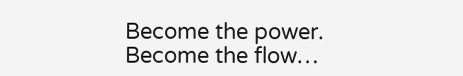Become the power. Become the flow…